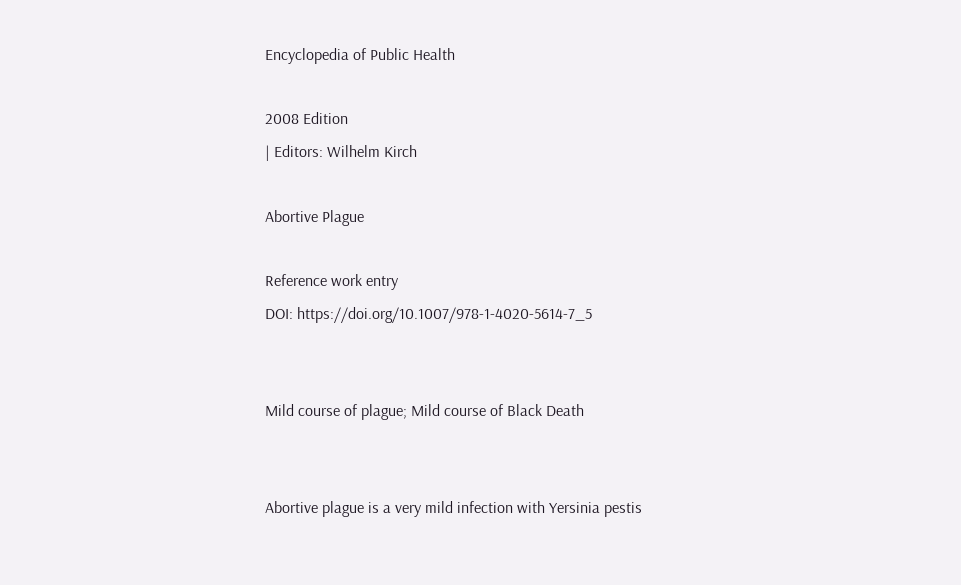Encyclopedia of Public Health

2008 Edition
| Editors: Wilhelm Kirch

Abortive Plague

Reference work entry
DOI: https://doi.org/10.1007/978-1-4020-5614-7_5


Mild course of plague; Mild course of Black Death


Abortive plague is a very mild infection with Yersinia pestis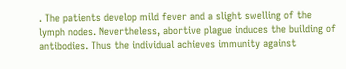. The patients develop mild fever and a slight swelling of the lymph nodes. Nevertheless, abortive plague induces the building of antibodies. Thus the individual achieves immunity against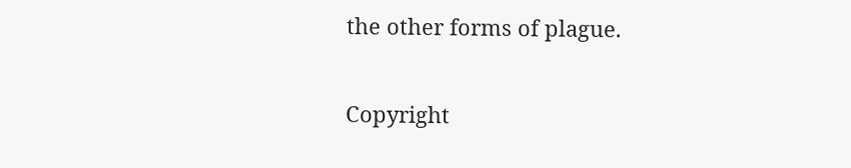the other forms of plague.

Copyright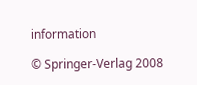information

© Springer-Verlag 2008